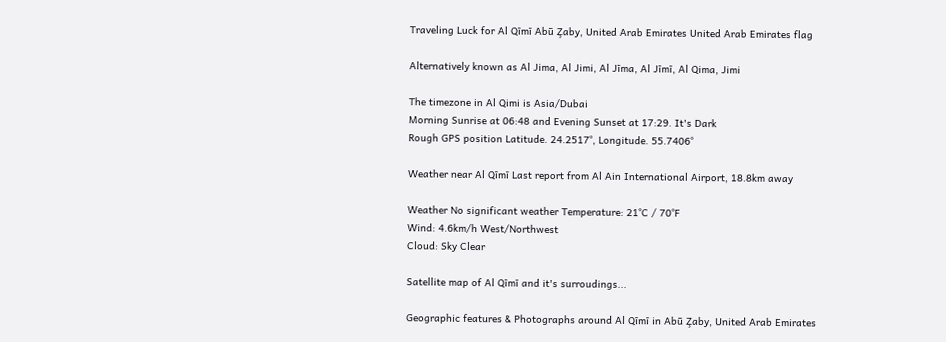Traveling Luck for Al Qīmī Abū Z̧aby, United Arab Emirates United Arab Emirates flag

Alternatively known as Al Jima, Al Jimi, Al Jīma, Al Jīmī, Al Qima, Jimi

The timezone in Al Qimi is Asia/Dubai
Morning Sunrise at 06:48 and Evening Sunset at 17:29. It's Dark
Rough GPS position Latitude. 24.2517°, Longitude. 55.7406°

Weather near Al Qīmī Last report from Al Ain International Airport, 18.8km away

Weather No significant weather Temperature: 21°C / 70°F
Wind: 4.6km/h West/Northwest
Cloud: Sky Clear

Satellite map of Al Qīmī and it's surroudings...

Geographic features & Photographs around Al Qīmī in Abū Z̧aby, United Arab Emirates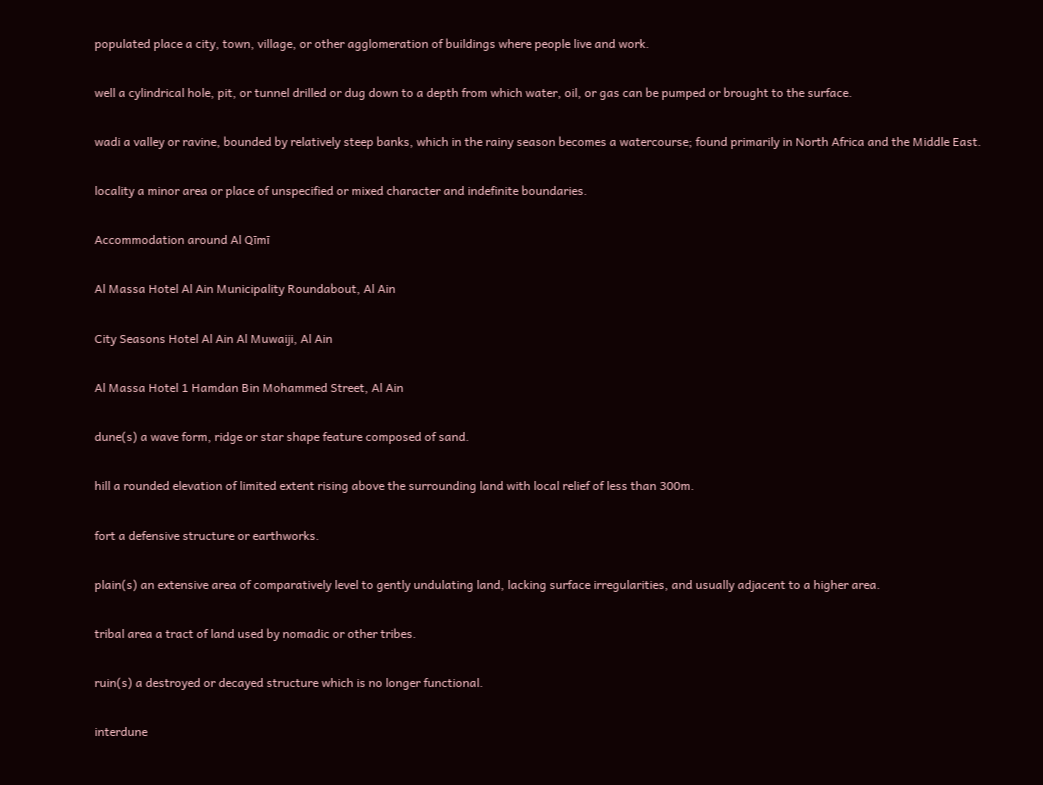populated place a city, town, village, or other agglomeration of buildings where people live and work.

well a cylindrical hole, pit, or tunnel drilled or dug down to a depth from which water, oil, or gas can be pumped or brought to the surface.

wadi a valley or ravine, bounded by relatively steep banks, which in the rainy season becomes a watercourse; found primarily in North Africa and the Middle East.

locality a minor area or place of unspecified or mixed character and indefinite boundaries.

Accommodation around Al Qīmī

Al Massa Hotel Al Ain Municipality Roundabout, Al Ain

City Seasons Hotel Al Ain Al Muwaiji, Al Ain

Al Massa Hotel 1 Hamdan Bin Mohammed Street, Al Ain

dune(s) a wave form, ridge or star shape feature composed of sand.

hill a rounded elevation of limited extent rising above the surrounding land with local relief of less than 300m.

fort a defensive structure or earthworks.

plain(s) an extensive area of comparatively level to gently undulating land, lacking surface irregularities, and usually adjacent to a higher area.

tribal area a tract of land used by nomadic or other tribes.

ruin(s) a destroyed or decayed structure which is no longer functional.

interdune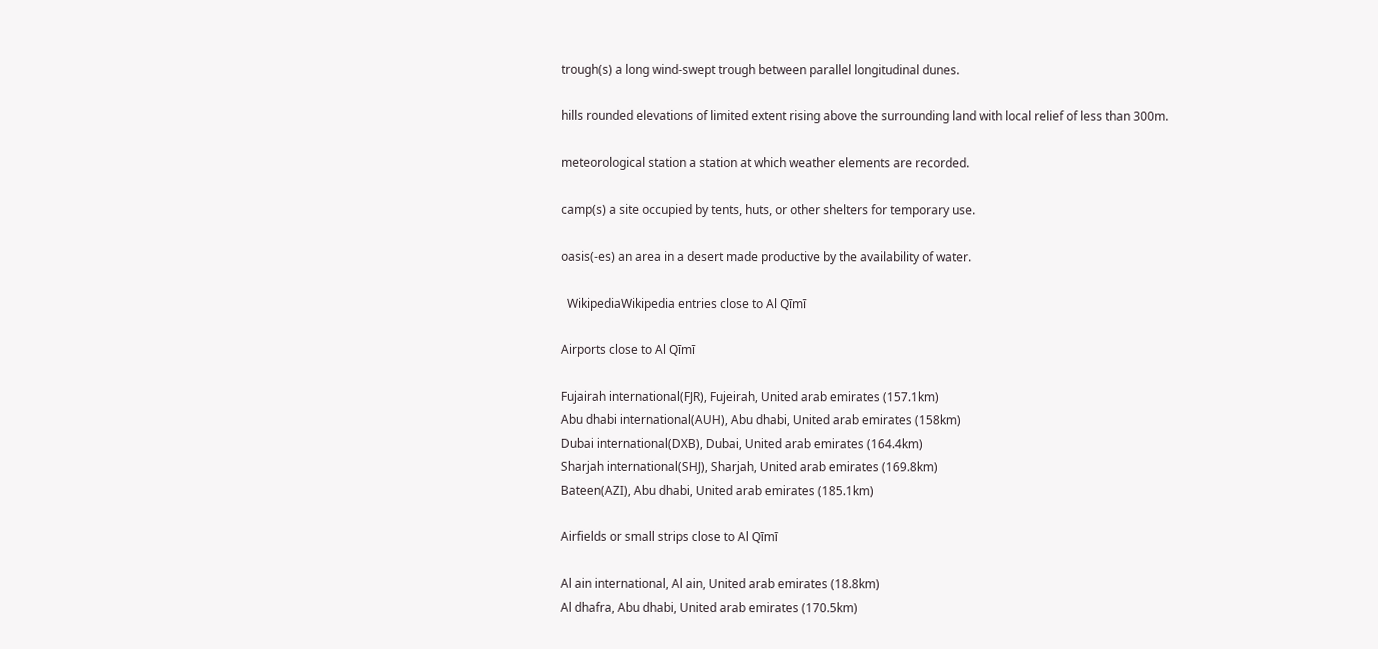trough(s) a long wind-swept trough between parallel longitudinal dunes.

hills rounded elevations of limited extent rising above the surrounding land with local relief of less than 300m.

meteorological station a station at which weather elements are recorded.

camp(s) a site occupied by tents, huts, or other shelters for temporary use.

oasis(-es) an area in a desert made productive by the availability of water.

  WikipediaWikipedia entries close to Al Qīmī

Airports close to Al Qīmī

Fujairah international(FJR), Fujeirah, United arab emirates (157.1km)
Abu dhabi international(AUH), Abu dhabi, United arab emirates (158km)
Dubai international(DXB), Dubai, United arab emirates (164.4km)
Sharjah international(SHJ), Sharjah, United arab emirates (169.8km)
Bateen(AZI), Abu dhabi, United arab emirates (185.1km)

Airfields or small strips close to Al Qīmī

Al ain international, Al ain, United arab emirates (18.8km)
Al dhafra, Abu dhabi, United arab emirates (170.5km)